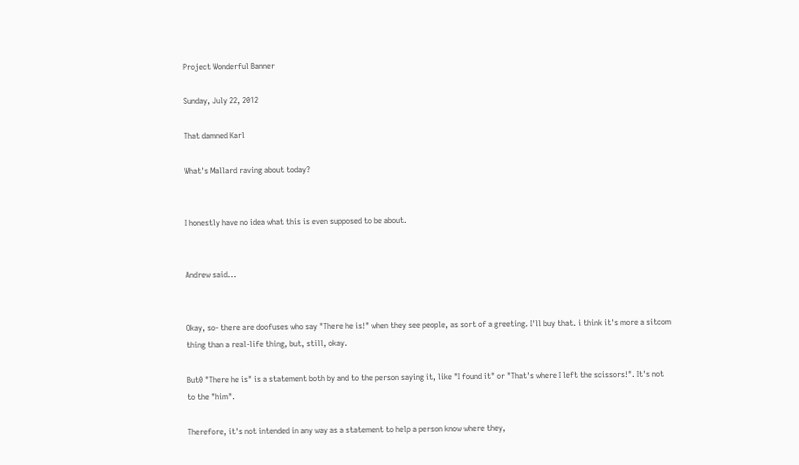Project Wonderful Banner

Sunday, July 22, 2012

That damned Karl

What's Mallard raving about today?


I honestly have no idea what this is even supposed to be about.


Andrew said...


Okay, so- there are doofuses who say "There he is!" when they see people, as sort of a greeting. I'll buy that. i think it's more a sitcom thing than a real-life thing, but, still, okay.

But0 "There he is" is a statement both by and to the person saying it, like "I found it" or "That's where I left the scissors!". It's not to the "him".

Therefore, it's not intended in any way as a statement to help a person know where they,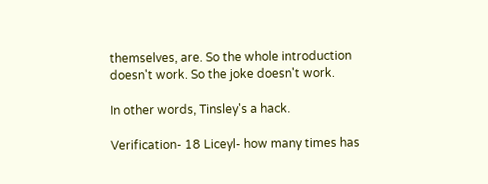themselves, are. So the whole introduction doesn't work. So the joke doesn't work.

In other words, Tinsley's a hack.

Verification- 18 Liceyl- how many times has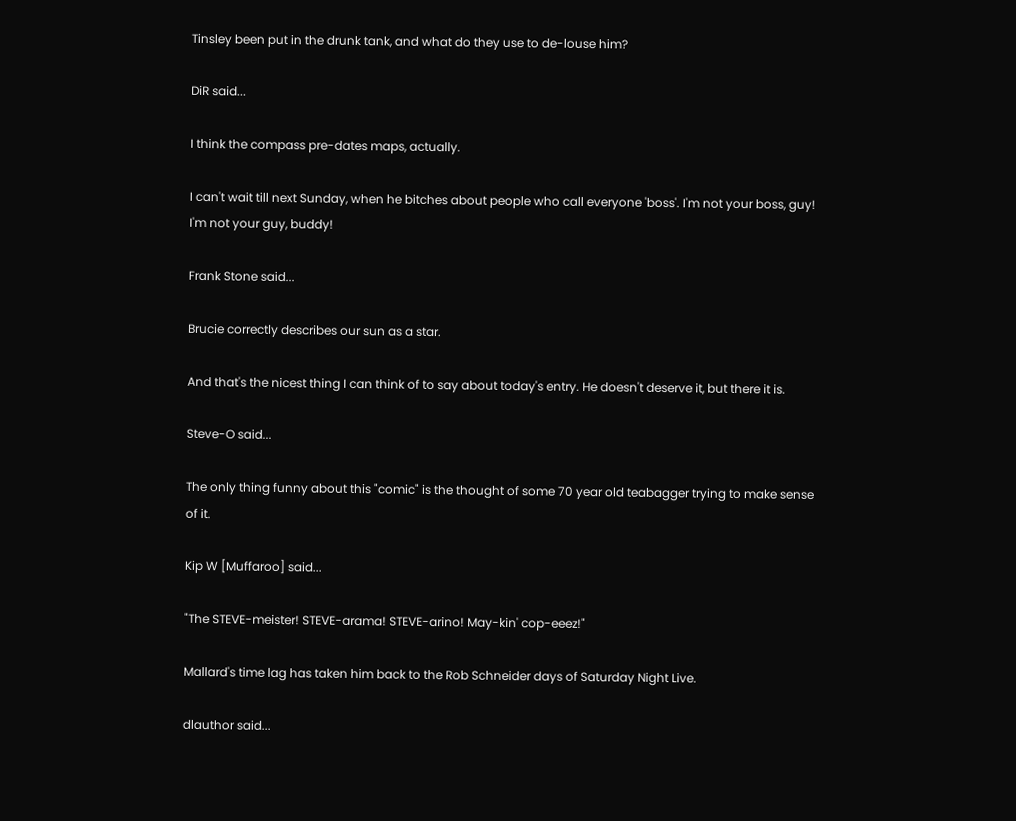Tinsley been put in the drunk tank, and what do they use to de-louse him?

DiR said...

I think the compass pre-dates maps, actually.

I can't wait till next Sunday, when he bitches about people who call everyone 'boss'. I'm not your boss, guy! I'm not your guy, buddy!

Frank Stone said...

Brucie correctly describes our sun as a star.

And that's the nicest thing I can think of to say about today's entry. He doesn't deserve it, but there it is.

Steve-O said...

The only thing funny about this "comic" is the thought of some 70 year old teabagger trying to make sense of it.

Kip W [Muffaroo] said...

"The STEVE-meister! STEVE-arama! STEVE-arino! May-kin' cop-eeez!"

Mallard's time lag has taken him back to the Rob Schneider days of Saturday Night Live.

dlauthor said...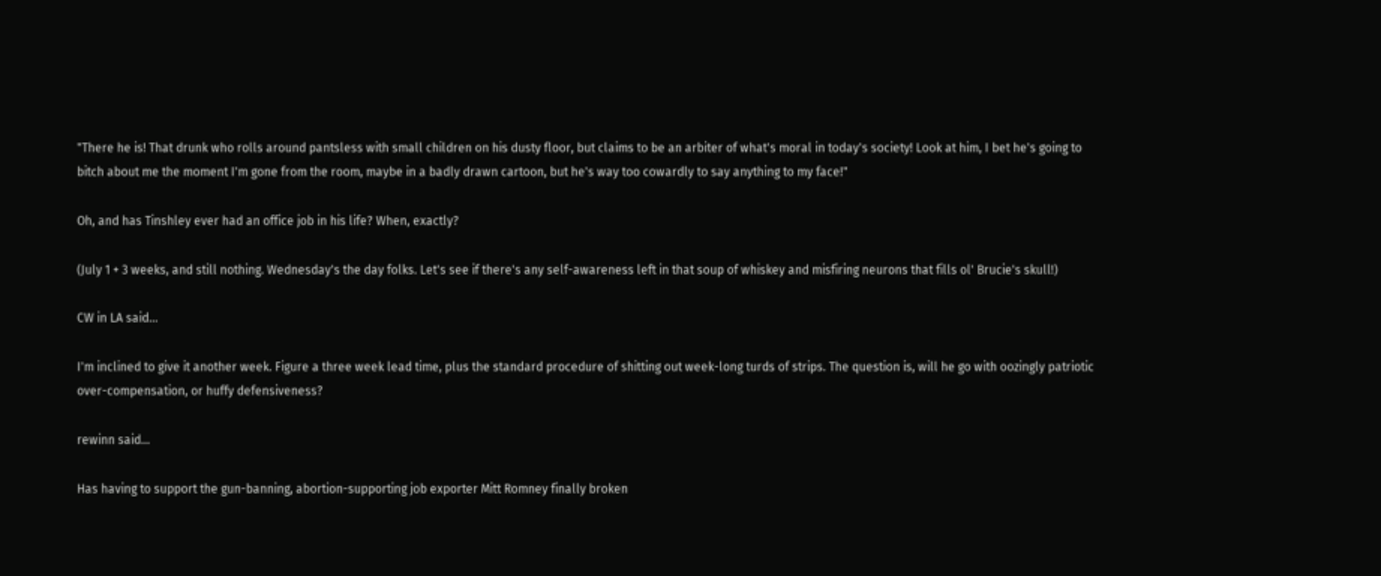"There he is! That drunk who rolls around pantsless with small children on his dusty floor, but claims to be an arbiter of what's moral in today's society! Look at him, I bet he's going to bitch about me the moment I'm gone from the room, maybe in a badly drawn cartoon, but he's way too cowardly to say anything to my face!"

Oh, and has Tinshley ever had an office job in his life? When, exactly?

(July 1 + 3 weeks, and still nothing. Wednesday's the day folks. Let's see if there's any self-awareness left in that soup of whiskey and misfiring neurons that fills ol' Brucie's skull!)

CW in LA said...

I'm inclined to give it another week. Figure a three week lead time, plus the standard procedure of shitting out week-long turds of strips. The question is, will he go with oozingly patriotic over-compensation, or huffy defensiveness?

rewinn said...

Has having to support the gun-banning, abortion-supporting job exporter Mitt Romney finally broken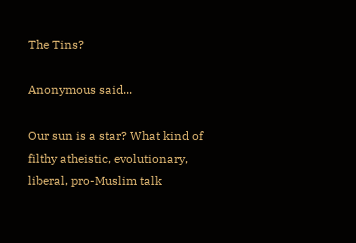The Tins?

Anonymous said...

Our sun is a star? What kind of filthy atheistic, evolutionary, liberal, pro-Muslim talk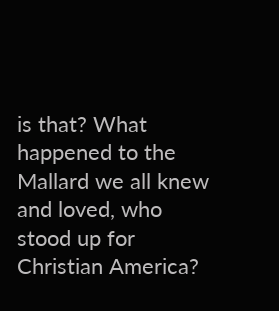is that? What happened to the Mallard we all knew and loved, who stood up for Christian America?